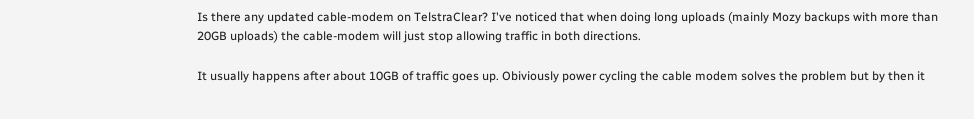Is there any updated cable-modem on TelstraClear? I've noticed that when doing long uploads (mainly Mozy backups with more than 20GB uploads) the cable-modem will just stop allowing traffic in both directions.

It usually happens after about 10GB of traffic goes up. Obiviously power cycling the cable modem solves the problem but by then it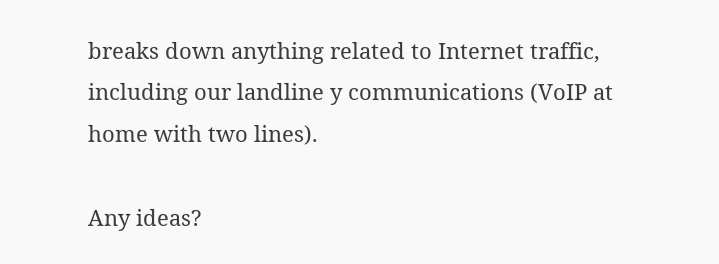breaks down anything related to Internet traffic, including our landline y communications (VoIP at home with two lines).

Any ideas?